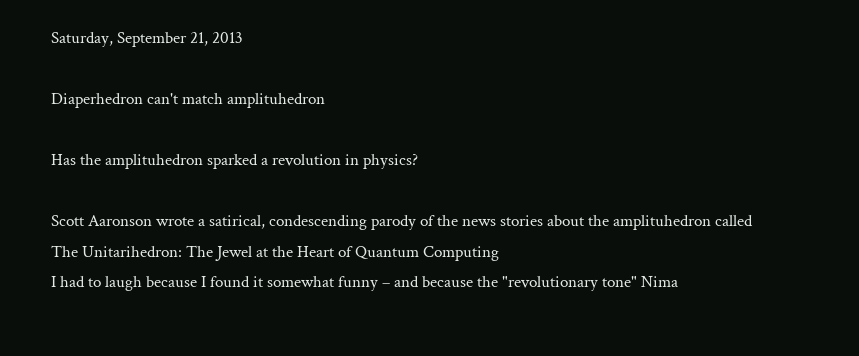Saturday, September 21, 2013

Diaperhedron can't match amplituhedron

Has the amplituhedron sparked a revolution in physics?

Scott Aaronson wrote a satirical, condescending parody of the news stories about the amplituhedron called
The Unitarihedron: The Jewel at the Heart of Quantum Computing
I had to laugh because I found it somewhat funny – and because the "revolutionary tone" Nima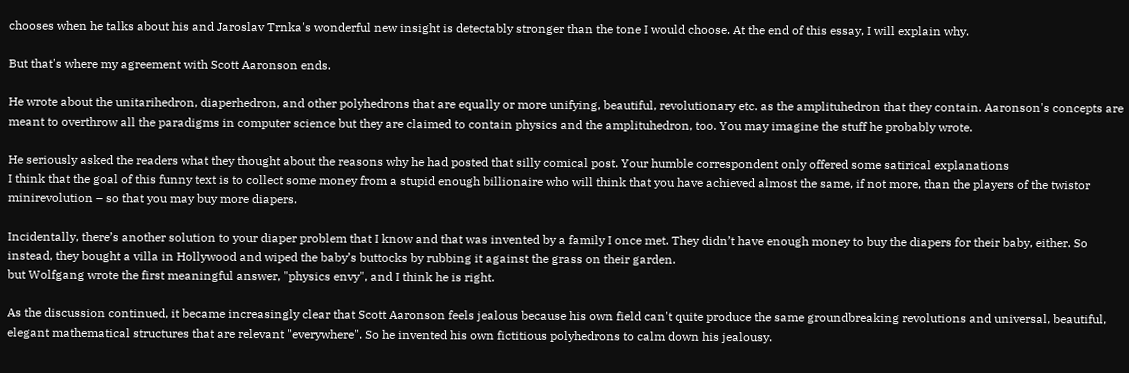chooses when he talks about his and Jaroslav Trnka's wonderful new insight is detectably stronger than the tone I would choose. At the end of this essay, I will explain why.

But that's where my agreement with Scott Aaronson ends.

He wrote about the unitarihedron, diaperhedron, and other polyhedrons that are equally or more unifying, beautiful, revolutionary etc. as the amplituhedron that they contain. Aaronson's concepts are meant to overthrow all the paradigms in computer science but they are claimed to contain physics and the amplituhedron, too. You may imagine the stuff he probably wrote.

He seriously asked the readers what they thought about the reasons why he had posted that silly comical post. Your humble correspondent only offered some satirical explanations
I think that the goal of this funny text is to collect some money from a stupid enough billionaire who will think that you have achieved almost the same, if not more, than the players of the twistor minirevolution – so that you may buy more diapers.

Incidentally, there’s another solution to your diaper problem that I know and that was invented by a family I once met. They didn’t have enough money to buy the diapers for their baby, either. So instead, they bought a villa in Hollywood and wiped the baby’s buttocks by rubbing it against the grass on their garden.
but Wolfgang wrote the first meaningful answer, "physics envy", and I think he is right.

As the discussion continued, it became increasingly clear that Scott Aaronson feels jealous because his own field can't quite produce the same groundbreaking revolutions and universal, beautiful, elegant mathematical structures that are relevant "everywhere". So he invented his own fictitious polyhedrons to calm down his jealousy.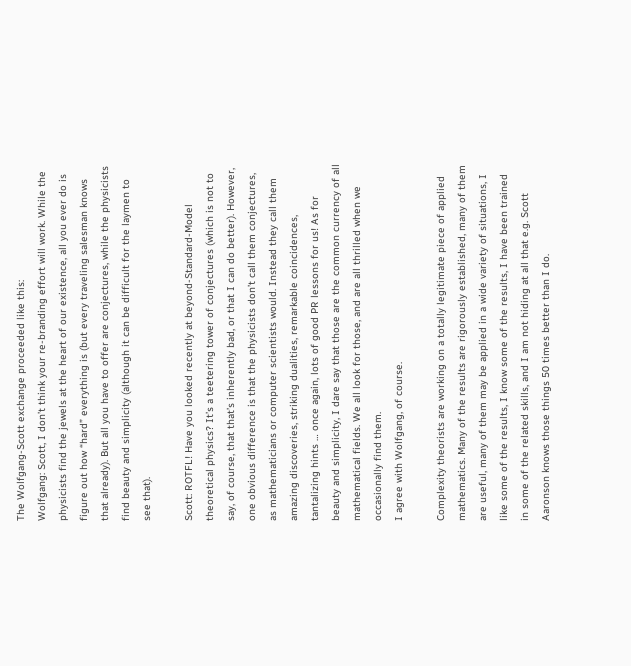The Wolfgang-Scott exchange proceeded like this:
Wolfgang: Scott, I don’t think your re-branding effort will work. While the physicists find the jewels at the heart of our existence, all you ever do is figure out how “hard” everything is (but every traveling salesman knows that already). But all you have to offer are conjectures, while the physicists find beauty and simplicity (although it can be difficult for the laymen to see that).

Scott: ROTFL! Have you looked recently at beyond-Standard-Model theoretical physics? It’s a teetering tower of conjectures (which is not to say, of course, that that’s inherently bad, or that I can do better). However, one obvious difference is that the physicists don’t call them conjectures, as mathematicians or computer scientists would. Instead they call them amazing discoveries, striking dualities, remarkable coincidences, tantalizing hints … once again, lots of good PR lessons for us! As for beauty and simplicity, I dare say that those are the common currency of all mathematical fields. We all look for those, and are all thrilled when we occasionally find them.
I agree with Wolfgang, of course.

Complexity theorists are working on a totally legitimate piece of applied mathematics. Many of the results are rigorously established, many of them are useful, many of them may be applied in a wide variety of situations, I like some of the results, I know some of the results, I have been trained in some of the related skills, and I am not hiding at all that e.g. Scott Aaronson knows those things 50 times better than I do.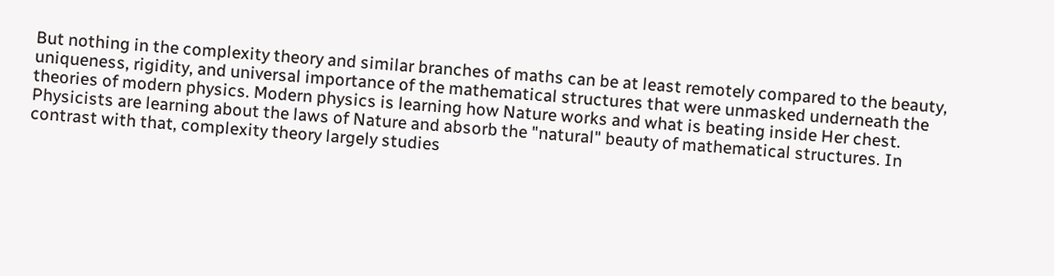But nothing in the complexity theory and similar branches of maths can be at least remotely compared to the beauty, uniqueness, rigidity, and universal importance of the mathematical structures that were unmasked underneath the theories of modern physics. Modern physics is learning how Nature works and what is beating inside Her chest. Physicists are learning about the laws of Nature and absorb the "natural" beauty of mathematical structures. In contrast with that, complexity theory largely studies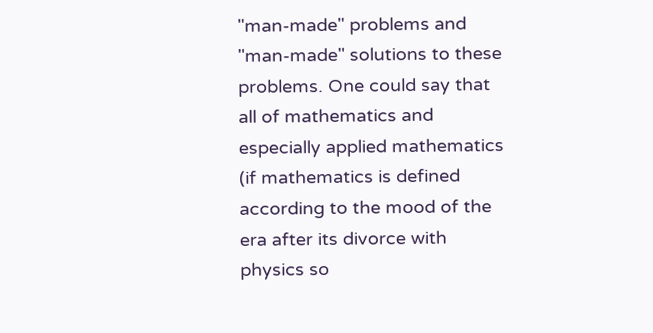"man-made" problems and "man-made" solutions to these problems. One could say that all of mathematics and especially applied mathematics (if mathematics is defined according to the mood of the era after its divorce with physics so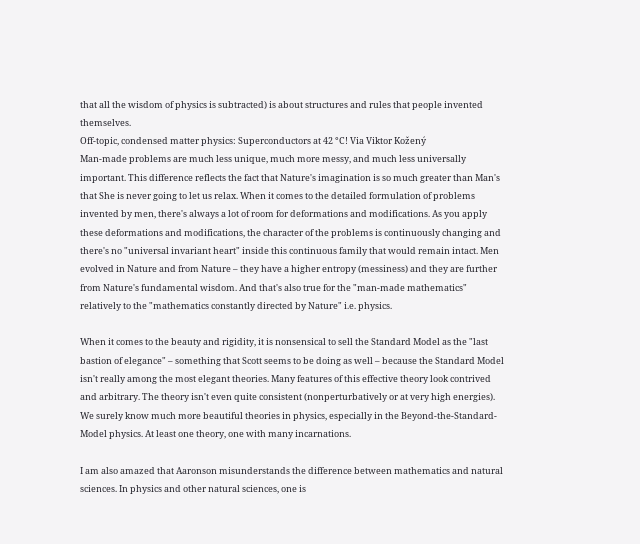that all the wisdom of physics is subtracted) is about structures and rules that people invented themselves.
Off-topic, condensed matter physics: Superconductors at 42 °C! Via Viktor Kožený
Man-made problems are much less unique, much more messy, and much less universally important. This difference reflects the fact that Nature's imagination is so much greater than Man's that She is never going to let us relax. When it comes to the detailed formulation of problems invented by men, there's always a lot of room for deformations and modifications. As you apply these deformations and modifications, the character of the problems is continuously changing and there's no "universal invariant heart" inside this continuous family that would remain intact. Men evolved in Nature and from Nature – they have a higher entropy (messiness) and they are further from Nature's fundamental wisdom. And that's also true for the "man-made mathematics" relatively to the "mathematics constantly directed by Nature" i.e. physics.

When it comes to the beauty and rigidity, it is nonsensical to sell the Standard Model as the "last bastion of elegance" – something that Scott seems to be doing as well – because the Standard Model isn't really among the most elegant theories. Many features of this effective theory look contrived and arbitrary. The theory isn't even quite consistent (nonperturbatively or at very high energies). We surely know much more beautiful theories in physics, especially in the Beyond-the-Standard-Model physics. At least one theory, one with many incarnations.

I am also amazed that Aaronson misunderstands the difference between mathematics and natural sciences. In physics and other natural sciences, one is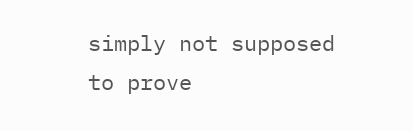simply not supposed to prove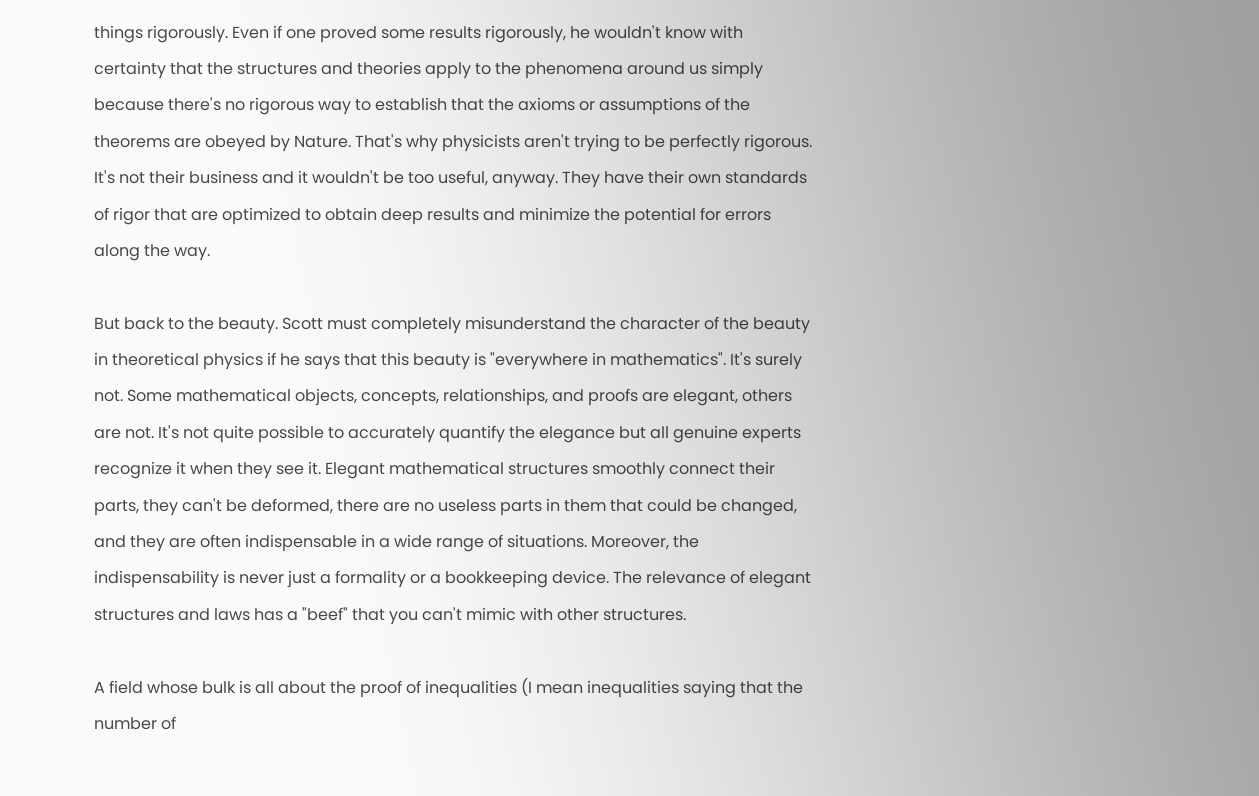things rigorously. Even if one proved some results rigorously, he wouldn't know with certainty that the structures and theories apply to the phenomena around us simply because there's no rigorous way to establish that the axioms or assumptions of the theorems are obeyed by Nature. That's why physicists aren't trying to be perfectly rigorous. It's not their business and it wouldn't be too useful, anyway. They have their own standards of rigor that are optimized to obtain deep results and minimize the potential for errors along the way.

But back to the beauty. Scott must completely misunderstand the character of the beauty in theoretical physics if he says that this beauty is "everywhere in mathematics". It's surely not. Some mathematical objects, concepts, relationships, and proofs are elegant, others are not. It's not quite possible to accurately quantify the elegance but all genuine experts recognize it when they see it. Elegant mathematical structures smoothly connect their parts, they can't be deformed, there are no useless parts in them that could be changed, and they are often indispensable in a wide range of situations. Moreover, the indispensability is never just a formality or a bookkeeping device. The relevance of elegant structures and laws has a "beef" that you can't mimic with other structures.

A field whose bulk is all about the proof of inequalities (I mean inequalities saying that the number of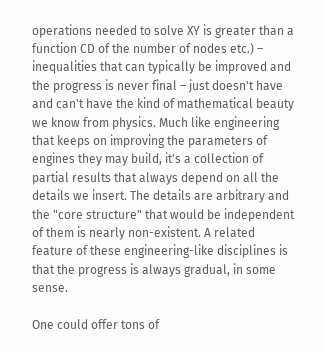operations needed to solve XY is greater than a function CD of the number of nodes etc.) – inequalities that can typically be improved and the progress is never final – just doesn't have and can't have the kind of mathematical beauty we know from physics. Much like engineering that keeps on improving the parameters of engines they may build, it's a collection of partial results that always depend on all the details we insert. The details are arbitrary and the "core structure" that would be independent of them is nearly non-existent. A related feature of these engineering-like disciplines is that the progress is always gradual, in some sense.

One could offer tons of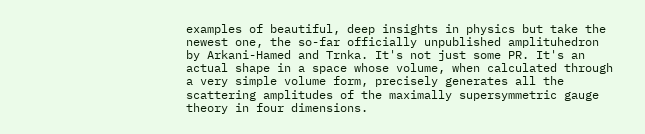examples of beautiful, deep insights in physics but take the newest one, the so-far officially unpublished amplituhedron by Arkani-Hamed and Trnka. It's not just some PR. It's an actual shape in a space whose volume, when calculated through a very simple volume form, precisely generates all the scattering amplitudes of the maximally supersymmetric gauge theory in four dimensions.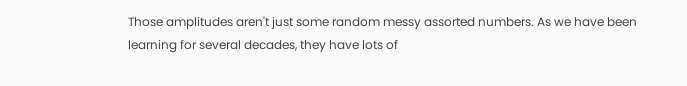Those amplitudes aren't just some random messy assorted numbers. As we have been learning for several decades, they have lots of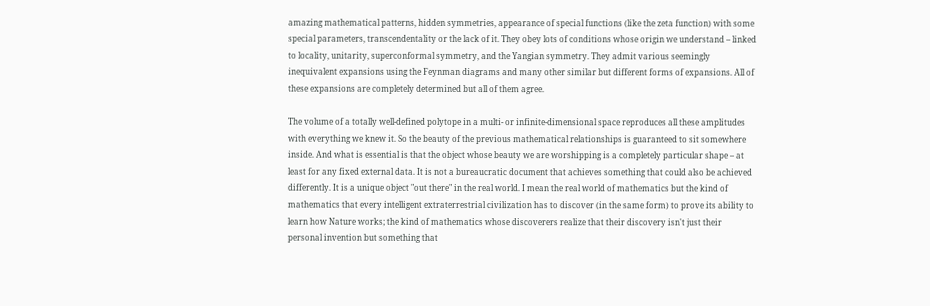amazing mathematical patterns, hidden symmetries, appearance of special functions (like the zeta function) with some special parameters, transcendentality or the lack of it. They obey lots of conditions whose origin we understand – linked to locality, unitarity, superconformal symmetry, and the Yangian symmetry. They admit various seemingly inequivalent expansions using the Feynman diagrams and many other similar but different forms of expansions. All of these expansions are completely determined but all of them agree.

The volume of a totally well-defined polytope in a multi- or infinite-dimensional space reproduces all these amplitudes with everything we knew it. So the beauty of the previous mathematical relationships is guaranteed to sit somewhere inside. And what is essential is that the object whose beauty we are worshipping is a completely particular shape – at least for any fixed external data. It is not a bureaucratic document that achieves something that could also be achieved differently. It is a unique object "out there" in the real world. I mean the real world of mathematics but the kind of mathematics that every intelligent extraterrestrial civilization has to discover (in the same form) to prove its ability to learn how Nature works; the kind of mathematics whose discoverers realize that their discovery isn't just their personal invention but something that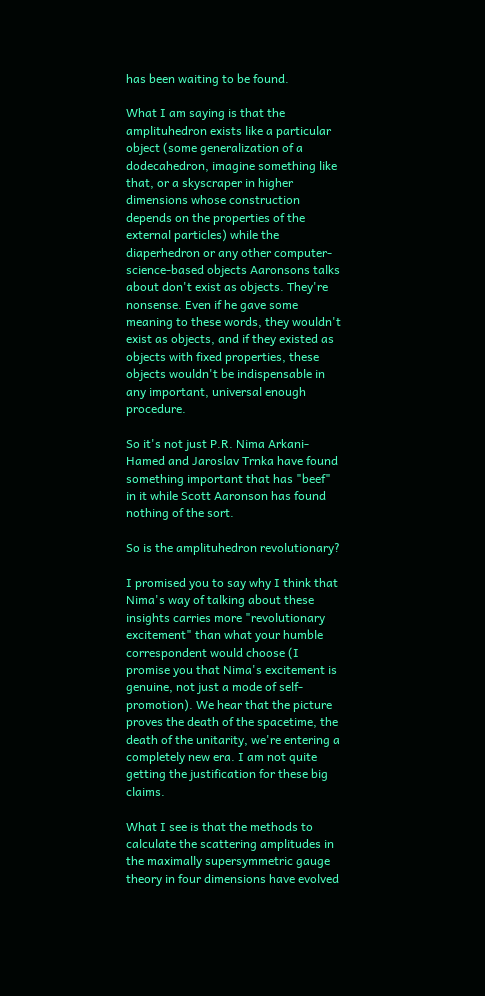has been waiting to be found.

What I am saying is that the amplituhedron exists like a particular object (some generalization of a dodecahedron, imagine something like that, or a skyscraper in higher dimensions whose construction depends on the properties of the external particles) while the diaperhedron or any other computer-science-based objects Aaronsons talks about don't exist as objects. They're nonsense. Even if he gave some meaning to these words, they wouldn't exist as objects, and if they existed as objects with fixed properties, these objects wouldn't be indispensable in any important, universal enough procedure.

So it's not just P.R. Nima Arkani-Hamed and Jaroslav Trnka have found something important that has "beef" in it while Scott Aaronson has found nothing of the sort.

So is the amplituhedron revolutionary?

I promised you to say why I think that Nima's way of talking about these insights carries more "revolutionary excitement" than what your humble correspondent would choose (I promise you that Nima's excitement is genuine, not just a mode of self-promotion). We hear that the picture proves the death of the spacetime, the death of the unitarity, we're entering a completely new era. I am not quite getting the justification for these big claims.

What I see is that the methods to calculate the scattering amplitudes in the maximally supersymmetric gauge theory in four dimensions have evolved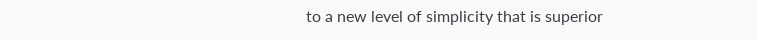to a new level of simplicity that is superior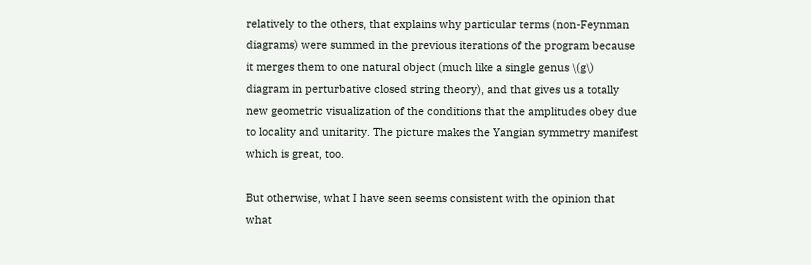relatively to the others, that explains why particular terms (non-Feynman diagrams) were summed in the previous iterations of the program because it merges them to one natural object (much like a single genus \(g\) diagram in perturbative closed string theory), and that gives us a totally new geometric visualization of the conditions that the amplitudes obey due to locality and unitarity. The picture makes the Yangian symmetry manifest which is great, too.

But otherwise, what I have seen seems consistent with the opinion that what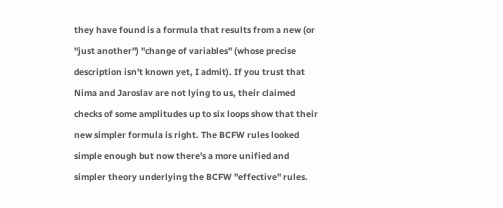they have found is a formula that results from a new (or "just another") "change of variables" (whose precise description isn't known yet, I admit). If you trust that Nima and Jaroslav are not lying to us, their claimed checks of some amplitudes up to six loops show that their new simpler formula is right. The BCFW rules looked simple enough but now there's a more unified and simpler theory underlying the BCFW "effective" rules.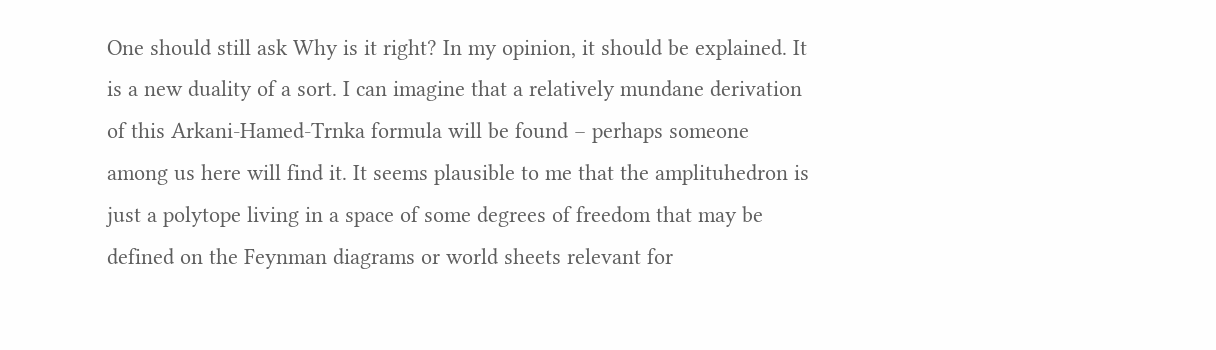One should still ask Why is it right? In my opinion, it should be explained. It is a new duality of a sort. I can imagine that a relatively mundane derivation of this Arkani-Hamed-Trnka formula will be found – perhaps someone among us here will find it. It seems plausible to me that the amplituhedron is just a polytope living in a space of some degrees of freedom that may be defined on the Feynman diagrams or world sheets relevant for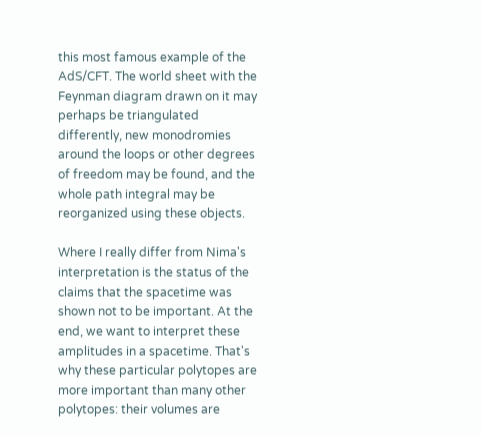this most famous example of the AdS/CFT. The world sheet with the Feynman diagram drawn on it may perhaps be triangulated differently, new monodromies around the loops or other degrees of freedom may be found, and the whole path integral may be reorganized using these objects.

Where I really differ from Nima's interpretation is the status of the claims that the spacetime was shown not to be important. At the end, we want to interpret these amplitudes in a spacetime. That's why these particular polytopes are more important than many other polytopes: their volumes are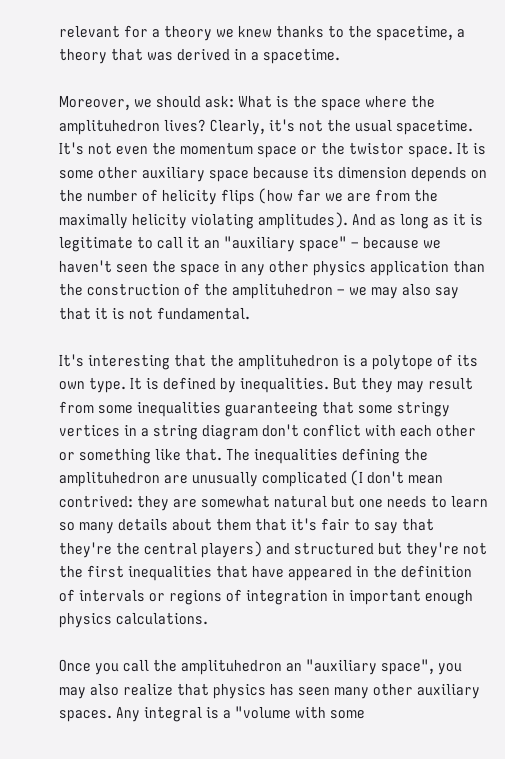relevant for a theory we knew thanks to the spacetime, a theory that was derived in a spacetime.

Moreover, we should ask: What is the space where the amplituhedron lives? Clearly, it's not the usual spacetime. It's not even the momentum space or the twistor space. It is some other auxiliary space because its dimension depends on the number of helicity flips (how far we are from the maximally helicity violating amplitudes). And as long as it is legitimate to call it an "auxiliary space" – because we haven't seen the space in any other physics application than the construction of the amplituhedron – we may also say that it is not fundamental.

It's interesting that the amplituhedron is a polytope of its own type. It is defined by inequalities. But they may result from some inequalities guaranteeing that some stringy vertices in a string diagram don't conflict with each other or something like that. The inequalities defining the amplituhedron are unusually complicated (I don't mean contrived: they are somewhat natural but one needs to learn so many details about them that it's fair to say that they're the central players) and structured but they're not the first inequalities that have appeared in the definition of intervals or regions of integration in important enough physics calculations.

Once you call the amplituhedron an "auxiliary space", you may also realize that physics has seen many other auxiliary spaces. Any integral is a "volume with some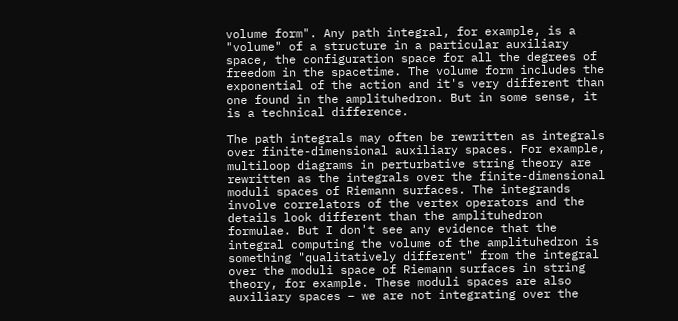volume form". Any path integral, for example, is a "volume" of a structure in a particular auxiliary space, the configuration space for all the degrees of freedom in the spacetime. The volume form includes the exponential of the action and it's very different than one found in the amplituhedron. But in some sense, it is a technical difference.

The path integrals may often be rewritten as integrals over finite-dimensional auxiliary spaces. For example, multiloop diagrams in perturbative string theory are rewritten as the integrals over the finite-dimensional moduli spaces of Riemann surfaces. The integrands involve correlators of the vertex operators and the details look different than the amplituhedron formulae. But I don't see any evidence that the integral computing the volume of the amplituhedron is something "qualitatively different" from the integral over the moduli space of Riemann surfaces in string theory, for example. These moduli spaces are also auxiliary spaces – we are not integrating over the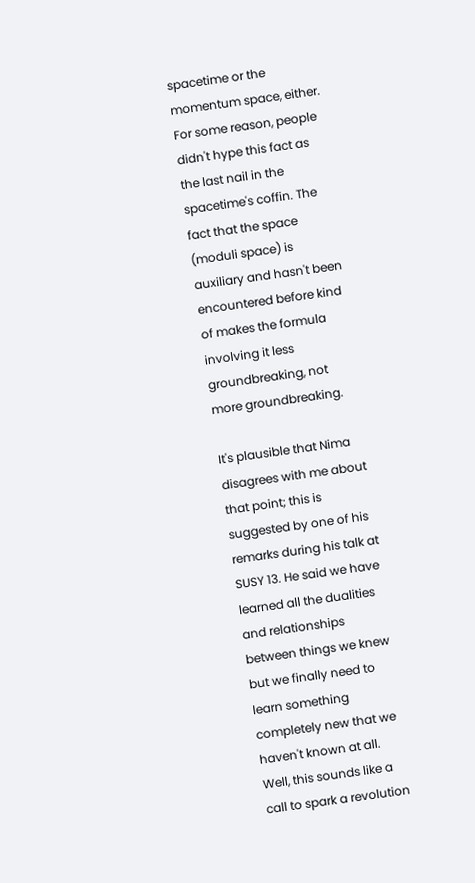spacetime or the momentum space, either. For some reason, people didn't hype this fact as the last nail in the spacetime's coffin. The fact that the space (moduli space) is auxiliary and hasn't been encountered before kind of makes the formula involving it less groundbreaking, not more groundbreaking.

It's plausible that Nima disagrees with me about that point; this is suggested by one of his remarks during his talk at SUSY 13. He said we have learned all the dualities and relationships between things we knew but we finally need to learn something completely new that we haven't known at all. Well, this sounds like a call to spark a revolution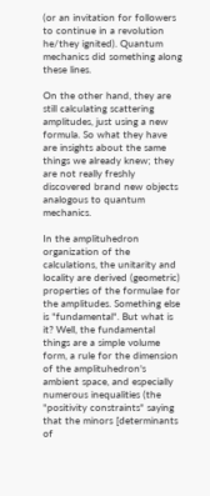(or an invitation for followers to continue in a revolution he/they ignited). Quantum mechanics did something along these lines.

On the other hand, they are still calculating scattering amplitudes, just using a new formula. So what they have are insights about the same things we already knew; they are not really freshly discovered brand new objects analogous to quantum mechanics.

In the amplituhedron organization of the calculations, the unitarity and locality are derived (geometric) properties of the formulae for the amplitudes. Something else is "fundamental". But what is it? Well, the fundamental things are a simple volume form, a rule for the dimension of the amplituhedron's ambient space, and especially numerous inequalities (the "positivity constraints" saying that the minors [determinants of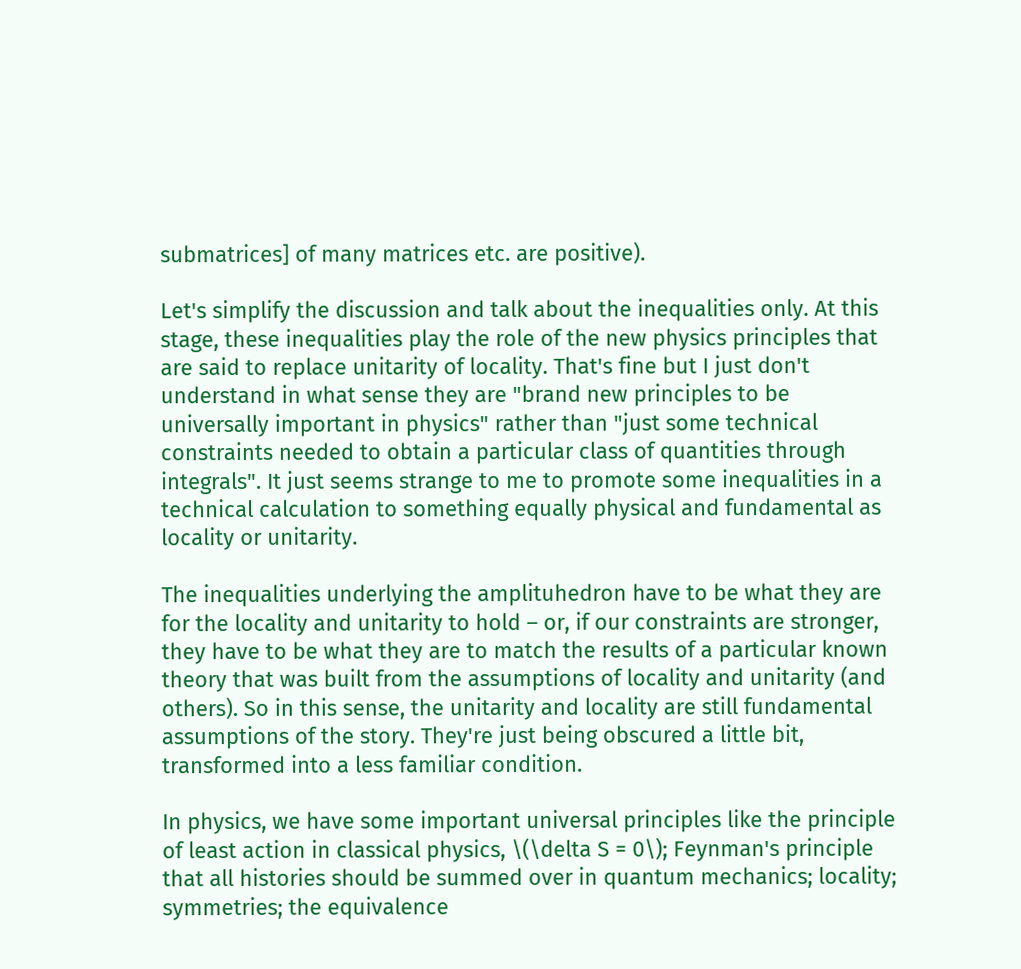submatrices] of many matrices etc. are positive).

Let's simplify the discussion and talk about the inequalities only. At this stage, these inequalities play the role of the new physics principles that are said to replace unitarity of locality. That's fine but I just don't understand in what sense they are "brand new principles to be universally important in physics" rather than "just some technical constraints needed to obtain a particular class of quantities through integrals". It just seems strange to me to promote some inequalities in a technical calculation to something equally physical and fundamental as locality or unitarity.

The inequalities underlying the amplituhedron have to be what they are for the locality and unitarity to hold – or, if our constraints are stronger, they have to be what they are to match the results of a particular known theory that was built from the assumptions of locality and unitarity (and others). So in this sense, the unitarity and locality are still fundamental assumptions of the story. They're just being obscured a little bit, transformed into a less familiar condition.

In physics, we have some important universal principles like the principle of least action in classical physics, \(\delta S = 0\); Feynman's principle that all histories should be summed over in quantum mechanics; locality; symmetries; the equivalence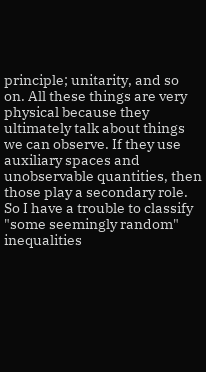principle; unitarity, and so on. All these things are very physical because they ultimately talk about things we can observe. If they use auxiliary spaces and unobservable quantities, then those play a secondary role. So I have a trouble to classify "some seemingly random" inequalities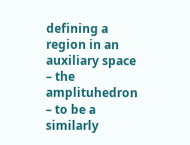defining a region in an auxiliary space – the amplituhedron – to be a similarly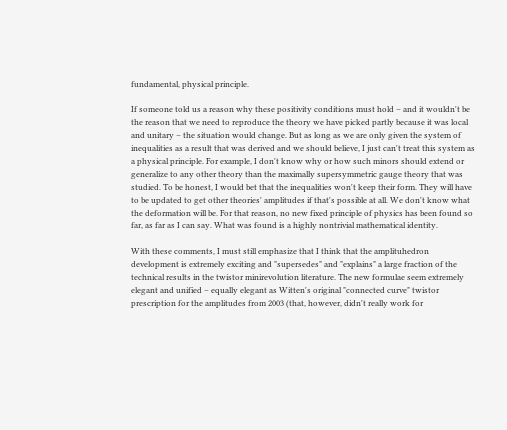fundamental, physical principle.

If someone told us a reason why these positivity conditions must hold – and it wouldn't be the reason that we need to reproduce the theory we have picked partly because it was local and unitary – the situation would change. But as long as we are only given the system of inequalities as a result that was derived and we should believe, I just can't treat this system as a physical principle. For example, I don't know why or how such minors should extend or generalize to any other theory than the maximally supersymmetric gauge theory that was studied. To be honest, I would bet that the inequalities won't keep their form. They will have to be updated to get other theories' amplitudes if that's possible at all. We don't know what the deformation will be. For that reason, no new fixed principle of physics has been found so far, as far as I can say. What was found is a highly nontrivial mathematical identity.

With these comments, I must still emphasize that I think that the amplituhedron development is extremely exciting and "supersedes" and "explains" a large fraction of the technical results in the twistor minirevolution literature. The new formulae seem extremely elegant and unified – equally elegant as Witten's original "connected curve" twistor prescription for the amplitudes from 2003 (that, however, didn't really work for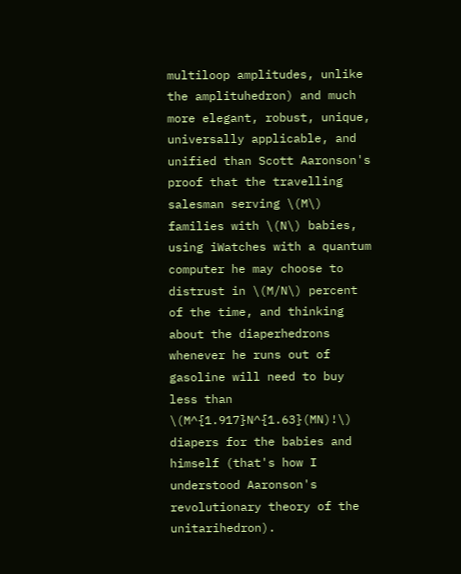multiloop amplitudes, unlike the amplituhedron) and much more elegant, robust, unique, universally applicable, and unified than Scott Aaronson's proof that the travelling salesman serving \(M\) families with \(N\) babies, using iWatches with a quantum computer he may choose to distrust in \(M/N\) percent of the time, and thinking about the diaperhedrons whenever he runs out of gasoline will need to buy less than \(M^{1.917}N^{1.63}(MN)!\) diapers for the babies and himself (that's how I understood Aaronson's revolutionary theory of the unitarihedron).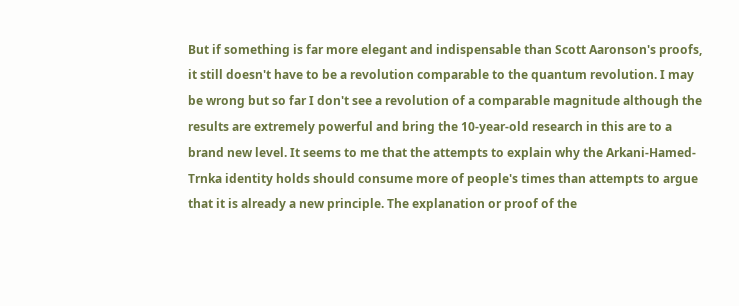But if something is far more elegant and indispensable than Scott Aaronson's proofs, it still doesn't have to be a revolution comparable to the quantum revolution. I may be wrong but so far I don't see a revolution of a comparable magnitude although the results are extremely powerful and bring the 10-year-old research in this are to a brand new level. It seems to me that the attempts to explain why the Arkani-Hamed-Trnka identity holds should consume more of people's times than attempts to argue that it is already a new principle. The explanation or proof of the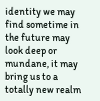identity we may find sometime in the future may look deep or mundane, it may bring us to a totally new realm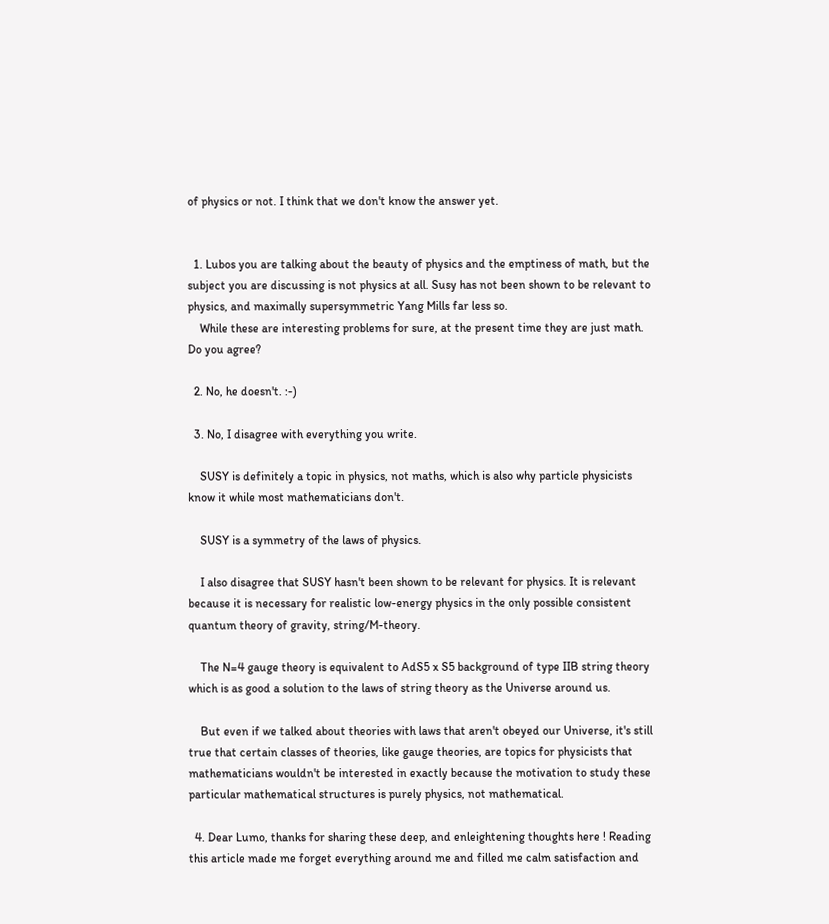of physics or not. I think that we don't know the answer yet.


  1. Lubos you are talking about the beauty of physics and the emptiness of math, but the subject you are discussing is not physics at all. Susy has not been shown to be relevant to physics, and maximally supersymmetric Yang Mills far less so.
    While these are interesting problems for sure, at the present time they are just math. Do you agree?

  2. No, he doesn't. :-)

  3. No, I disagree with everything you write.

    SUSY is definitely a topic in physics, not maths, which is also why particle physicists know it while most mathematicians don't.

    SUSY is a symmetry of the laws of physics.

    I also disagree that SUSY hasn't been shown to be relevant for physics. It is relevant because it is necessary for realistic low-energy physics in the only possible consistent quantum theory of gravity, string/M-theory.

    The N=4 gauge theory is equivalent to AdS5 x S5 background of type IIB string theory which is as good a solution to the laws of string theory as the Universe around us.

    But even if we talked about theories with laws that aren't obeyed our Universe, it's still true that certain classes of theories, like gauge theories, are topics for physicists that mathematicians wouldn't be interested in exactly because the motivation to study these particular mathematical structures is purely physics, not mathematical.

  4. Dear Lumo, thanks for sharing these deep, and enleightening thoughts here ! Reading this article made me forget everything around me and filled me calm satisfaction and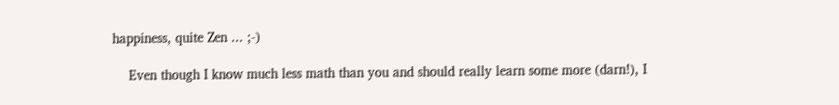happiness, quite Zen ... ;-)

    Even though I know much less math than you and should really learn some more (darn!), I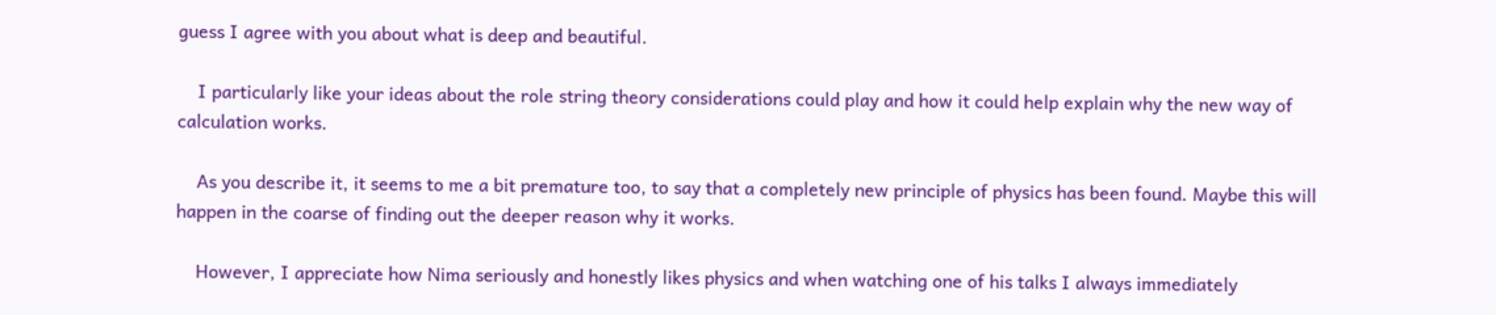guess I agree with you about what is deep and beautiful.

    I particularly like your ideas about the role string theory considerations could play and how it could help explain why the new way of calculation works.

    As you describe it, it seems to me a bit premature too, to say that a completely new principle of physics has been found. Maybe this will happen in the coarse of finding out the deeper reason why it works.

    However, I appreciate how Nima seriously and honestly likes physics and when watching one of his talks I always immediately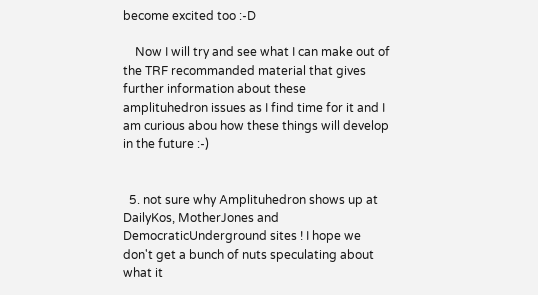become excited too :-D

    Now I will try and see what I can make out of the TRF recommanded material that gives further information about these amplituhedron issues as I find time for it and I am curious abou how these things will develop in the future :-)


  5. not sure why Amplituhedron shows up at DailyKos, MotherJones and DemocraticUnderground sites ! I hope we don't get a bunch of nuts speculating about what it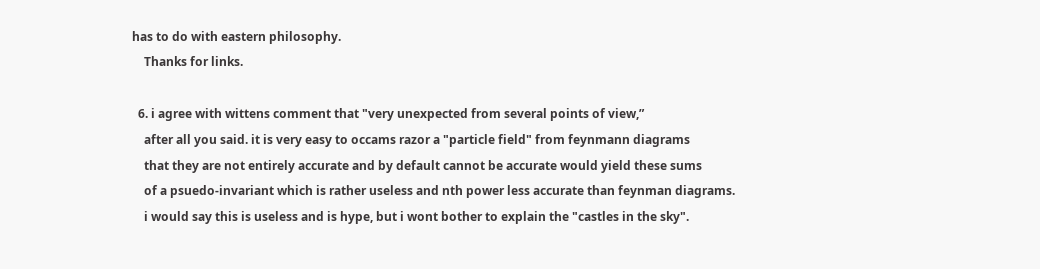has to do with eastern philosophy.
    Thanks for links.

  6. i agree with wittens comment that "very unexpected from several points of view,”
    after all you said. it is very easy to occams razor a "particle field" from feynmann diagrams
    that they are not entirely accurate and by default cannot be accurate would yield these sums
    of a psuedo-invariant which is rather useless and nth power less accurate than feynman diagrams.
    i would say this is useless and is hype, but i wont bother to explain the "castles in the sky".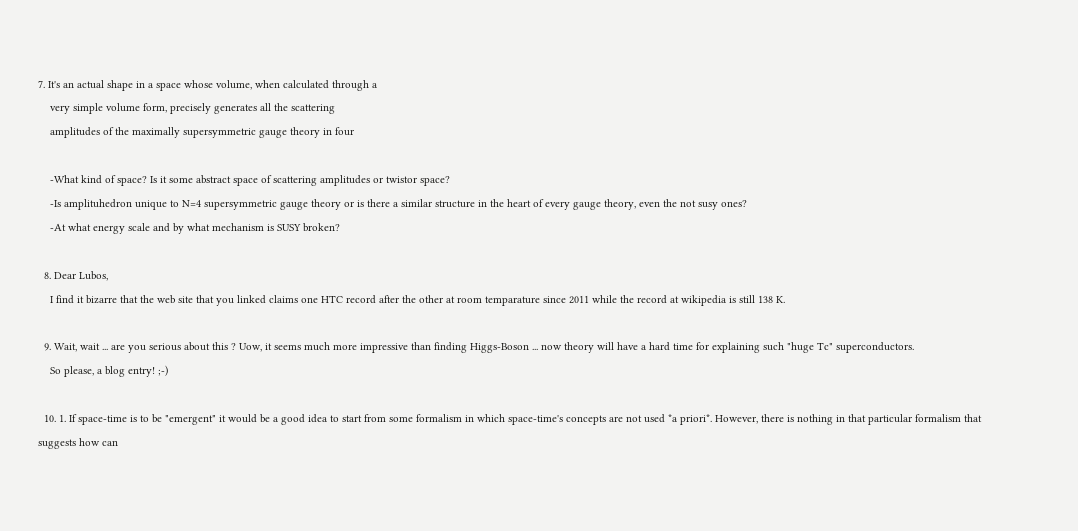7. It's an actual shape in a space whose volume, when calculated through a
    very simple volume form, precisely generates all the scattering
    amplitudes of the maximally supersymmetric gauge theory in four

    -What kind of space? Is it some abstract space of scattering amplitudes or twistor space?
    -Is amplituhedron unique to N=4 supersymmetric gauge theory or is there a similar structure in the heart of every gauge theory, even the not susy ones?
    -At what energy scale and by what mechanism is SUSY broken?

  8. Dear Lubos,
    I find it bizarre that the web site that you linked claims one HTC record after the other at room temparature since 2011 while the record at wikipedia is still 138 K.

  9. Wait, wait ... are you serious about this ? Uow, it seems much more impressive than finding Higgs-Boson ... now theory will have a hard time for explaining such "huge Tc" superconductors.
    So please, a blog entry! ;-)

  10. 1. If space-time is to be "emergent" it would be a good idea to start from some formalism in which space-time's concepts are not used *a priori*. However, there is nothing in that particular formalism that suggests how can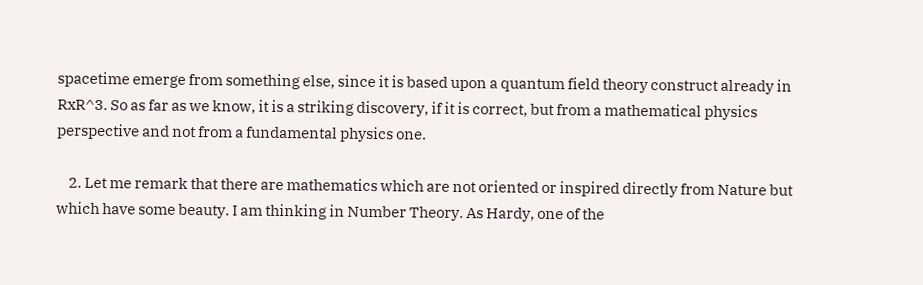spacetime emerge from something else, since it is based upon a quantum field theory construct already in RxR^3. So as far as we know, it is a striking discovery, if it is correct, but from a mathematical physics perspective and not from a fundamental physics one.

    2. Let me remark that there are mathematics which are not oriented or inspired directly from Nature but which have some beauty. I am thinking in Number Theory. As Hardy, one of the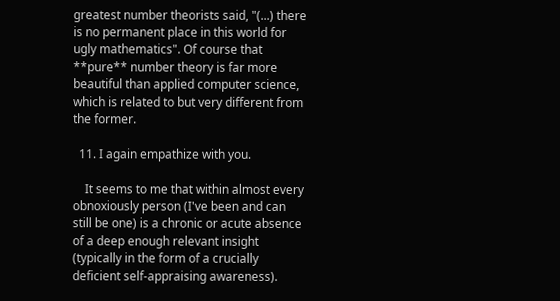greatest number theorists said, "(...) there is no permanent place in this world for ugly mathematics". Of course that **pure** number theory is far more beautiful than applied computer science, which is related to but very different from the former.

  11. I again empathize with you.

    It seems to me that within almost every obnoxiously person (I've been and can still be one) is a chronic or acute absence of a deep enough relevant insight (typically in the form of a crucially deficient self-appraising awareness).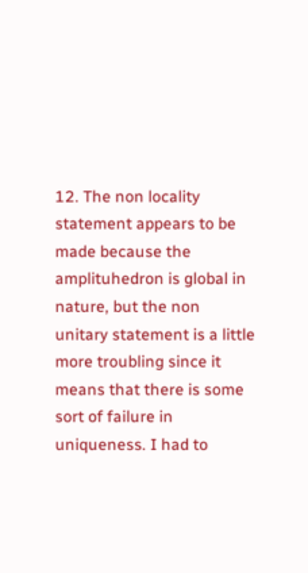12. The non locality statement appears to be made because the amplituhedron is global in nature, but the non unitary statement is a little more troubling since it means that there is some sort of failure in uniqueness. I had to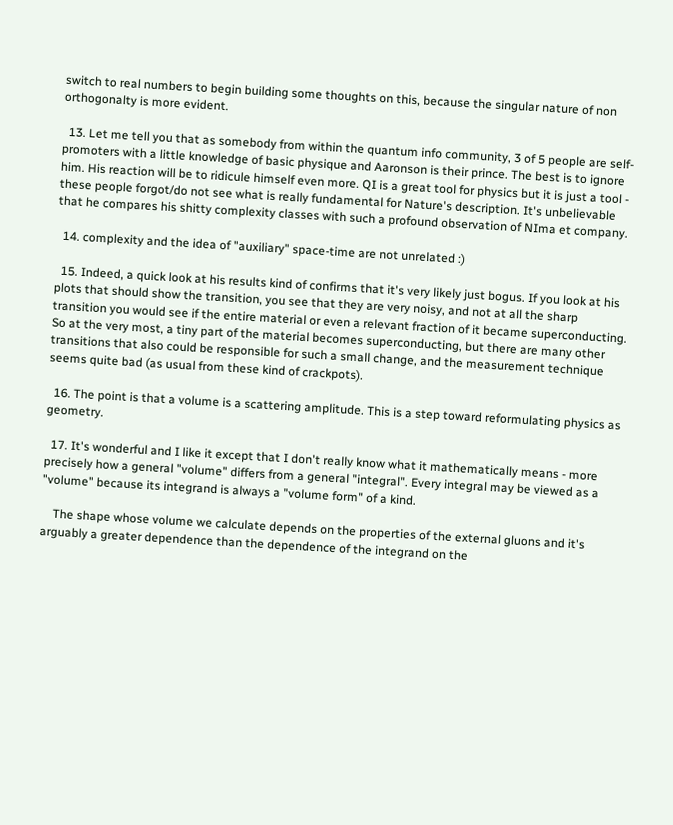switch to real numbers to begin building some thoughts on this, because the singular nature of non orthogonalty is more evident.

  13. Let me tell you that as somebody from within the quantum info community, 3 of 5 people are self-promoters with a little knowledge of basic physique and Aaronson is their prince. The best is to ignore him. His reaction will be to ridicule himself even more. QI is a great tool for physics but it is just a tool - these people forgot/do not see what is really fundamental for Nature's description. It's unbelievable that he compares his shitty complexity classes with such a profound observation of NIma et company.

  14. complexity and the idea of "auxiliary" space-time are not unrelated :)

  15. Indeed, a quick look at his results kind of confirms that it's very likely just bogus. If you look at his plots that should show the transition, you see that they are very noisy, and not at all the sharp transition you would see if the entire material or even a relevant fraction of it became superconducting. So at the very most, a tiny part of the material becomes superconducting, but there are many other transitions that also could be responsible for such a small change, and the measurement technique seems quite bad (as usual from these kind of crackpots).

  16. The point is that a volume is a scattering amplitude. This is a step toward reformulating physics as geometry.

  17. It's wonderful and I like it except that I don't really know what it mathematically means - more precisely how a general "volume" differs from a general "integral". Every integral may be viewed as a "volume" because its integrand is always a "volume form" of a kind.

    The shape whose volume we calculate depends on the properties of the external gluons and it's arguably a greater dependence than the dependence of the integrand on the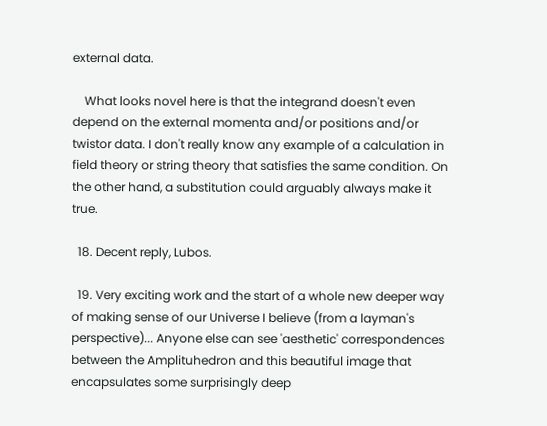external data.

    What looks novel here is that the integrand doesn't even depend on the external momenta and/or positions and/or twistor data. I don't really know any example of a calculation in field theory or string theory that satisfies the same condition. On the other hand, a substitution could arguably always make it true.

  18. Decent reply, Lubos.

  19. Very exciting work and the start of a whole new deeper way of making sense of our Universe I believe (from a layman's perspective)... Anyone else can see 'aesthetic' correspondences between the Amplituhedron and this beautiful image that encapsulates some surprisingly deep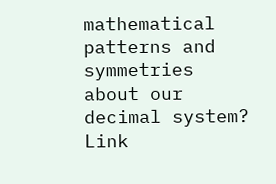mathematical patterns and symmetries about our decimal system? Link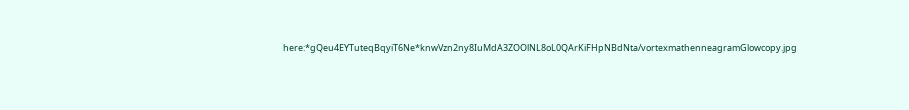here:*gQeu4EYTuteqBqyiT6Ne*knwVzn2ny8IuMdA3ZOOlNL8oL0QArKiFHpNBdNta/vortexmathenneagramGlowcopy.jpg